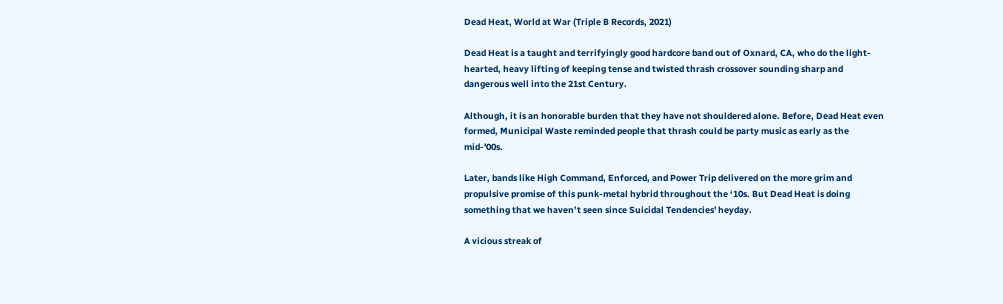Dead Heat, World at War (Triple B Records, 2021)

Dead Heat is a taught and terrifyingly good hardcore band out of Oxnard, CA, who do the light-hearted, heavy lifting of keeping tense and twisted thrash crossover sounding sharp and dangerous well into the 21st Century.

Although, it is an honorable burden that they have not shouldered alone. Before, Dead Heat even formed, Municipal Waste reminded people that thrash could be party music as early as the mid-'00s.

Later, bands like High Command, Enforced, and Power Trip delivered on the more grim and propulsive promise of this punk-metal hybrid throughout the ‘10s. But Dead Heat is doing something that we haven’t seen since Suicidal Tendencies' heyday.

A vicious streak of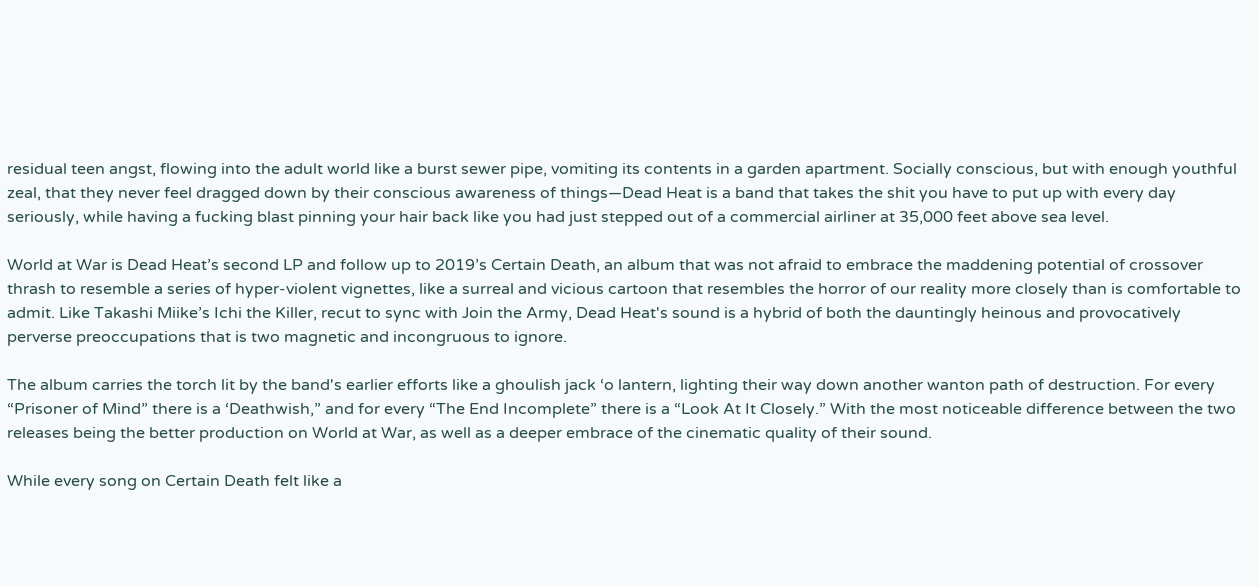residual teen angst, flowing into the adult world like a burst sewer pipe, vomiting its contents in a garden apartment. Socially conscious, but with enough youthful zeal, that they never feel dragged down by their conscious awareness of things—Dead Heat is a band that takes the shit you have to put up with every day seriously, while having a fucking blast pinning your hair back like you had just stepped out of a commercial airliner at 35,000 feet above sea level.

World at War is Dead Heat’s second LP and follow up to 2019’s Certain Death, an album that was not afraid to embrace the maddening potential of crossover thrash to resemble a series of hyper-violent vignettes, like a surreal and vicious cartoon that resembles the horror of our reality more closely than is comfortable to admit. Like Takashi Miike’s Ichi the Killer, recut to sync with Join the Army, Dead Heat's sound is a hybrid of both the dauntingly heinous and provocatively perverse preoccupations that is two magnetic and incongruous to ignore.

The album carries the torch lit by the band's earlier efforts like a ghoulish jack ‘o lantern, lighting their way down another wanton path of destruction. For every “Prisoner of Mind” there is a ‘Deathwish,” and for every “The End Incomplete” there is a “Look At It Closely.” With the most noticeable difference between the two releases being the better production on World at War, as well as a deeper embrace of the cinematic quality of their sound.

While every song on Certain Death felt like a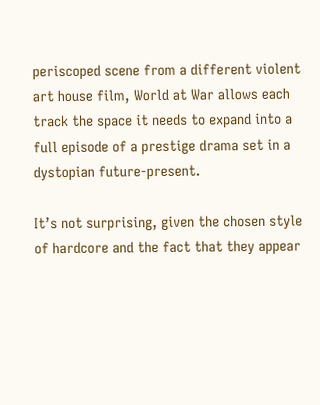periscoped scene from a different violent art house film, World at War allows each track the space it needs to expand into a full episode of a prestige drama set in a dystopian future-present.

It’s not surprising, given the chosen style of hardcore and the fact that they appear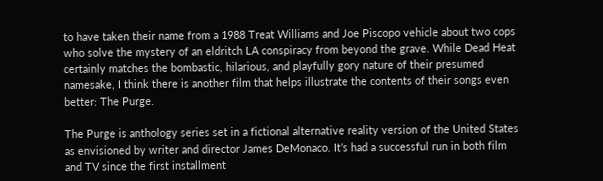to have taken their name from a 1988 Treat Williams and Joe Piscopo vehicle about two cops who solve the mystery of an eldritch LA conspiracy from beyond the grave. While Dead Heat certainly matches the bombastic, hilarious, and playfully gory nature of their presumed namesake, I think there is another film that helps illustrate the contents of their songs even better: The Purge.

The Purge is anthology series set in a fictional alternative reality version of the United States as envisioned by writer and director James DeMonaco. It’s had a successful run in both film and TV since the first installment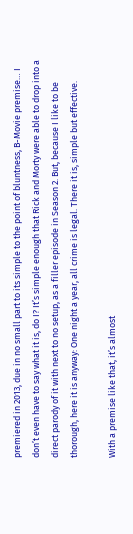premiered in 2013, due in no small part to its simple to the point of bluntness, B-Movie premise… I don’t even have to say what it is, do I? It’s simple enough that Rick and Morty were able to drop into a direct parody of it with next to no setup, as a filler episode in Season 2. But, because I like to be thorough, here it is anyway: One night a year, all crime is legal. There it is, simple but effective.

With a premise like that, it’s almost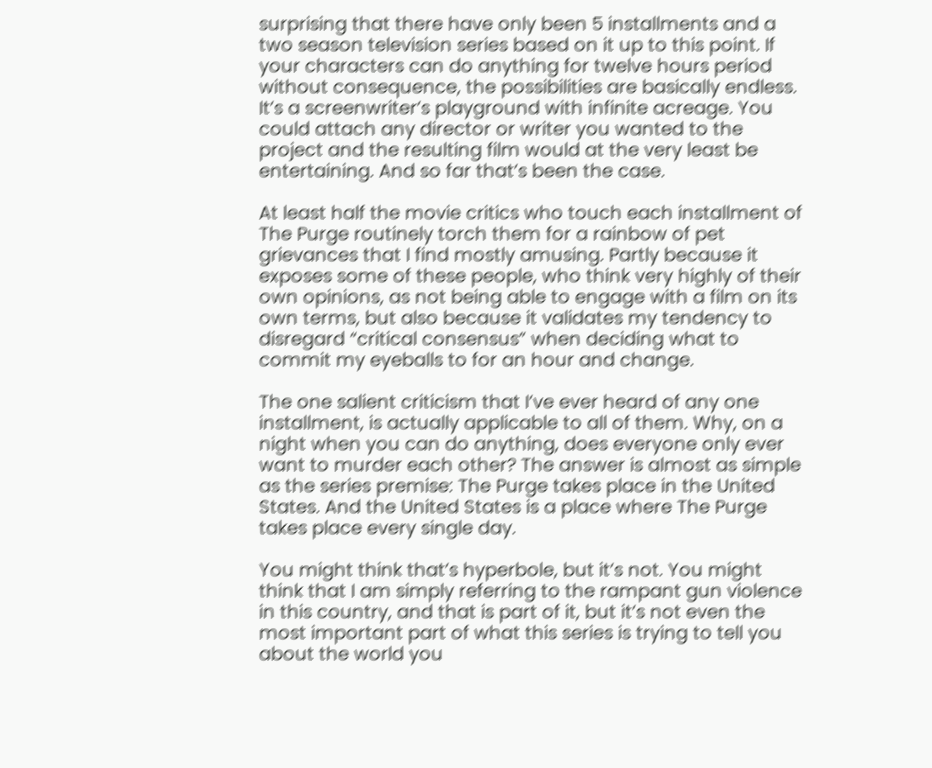surprising that there have only been 5 installments and a two season television series based on it up to this point. If your characters can do anything for twelve hours period without consequence, the possibilities are basically endless. It’s a screenwriter’s playground with infinite acreage. You could attach any director or writer you wanted to the project and the resulting film would at the very least be entertaining. And so far that’s been the case.

At least half the movie critics who touch each installment of The Purge routinely torch them for a rainbow of pet grievances that I find mostly amusing. Partly because it exposes some of these people, who think very highly of their own opinions, as not being able to engage with a film on its own terms, but also because it validates my tendency to disregard “critical consensus” when deciding what to commit my eyeballs to for an hour and change.

The one salient criticism that I’ve ever heard of any one installment, is actually applicable to all of them. Why, on a night when you can do anything, does everyone only ever want to murder each other? The answer is almost as simple as the series premise: The Purge takes place in the United States. And the United States is a place where The Purge takes place every single day.

You might think that’s hyperbole, but it’s not. You might think that I am simply referring to the rampant gun violence in this country, and that is part of it, but it’s not even the most important part of what this series is trying to tell you about the world you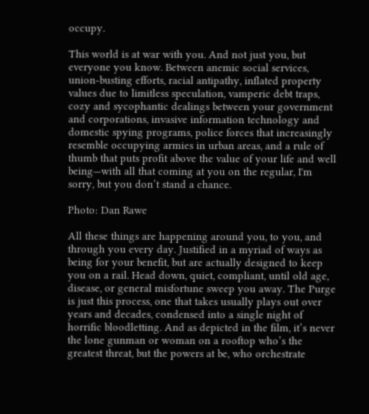occupy.

This world is at war with you. And not just you, but everyone you know. Between anemic social services, union-busting efforts, racial antipathy, inflated property values due to limitless speculation, vamperic debt traps, cozy and sycophantic dealings between your government and corporations, invasive information technology and domestic spying programs, police forces that increasingly resemble occupying armies in urban areas, and a rule of thumb that puts profit above the value of your life and well being—with all that coming at you on the regular, I'm sorry, but you don’t stand a chance.

Photo: Dan Rawe

All these things are happening around you, to you, and through you every day. Justified in a myriad of ways as being for your benefit, but are actually designed to keep you on a rail. Head down, quiet, compliant, until old age, disease, or general misfortune sweep you away. The Purge is just this process, one that takes usually plays out over years and decades, condensed into a single night of horrific bloodletting. And as depicted in the film, it’s never the lone gunman or woman on a rooftop who’s the greatest threat, but the powers at be, who orchestrate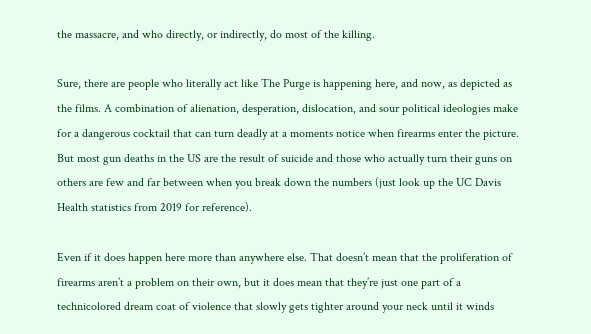the massacre, and who directly, or indirectly, do most of the killing.

Sure, there are people who literally act like The Purge is happening here, and now, as depicted as the films. A combination of alienation, desperation, dislocation, and sour political ideologies make for a dangerous cocktail that can turn deadly at a moments notice when firearms enter the picture. But most gun deaths in the US are the result of suicide and those who actually turn their guns on others are few and far between when you break down the numbers (just look up the UC Davis Health statistics from 2019 for reference).

Even if it does happen here more than anywhere else. That doesn’t mean that the proliferation of firearms aren’t a problem on their own, but it does mean that they’re just one part of a technicolored dream coat of violence that slowly gets tighter around your neck until it winds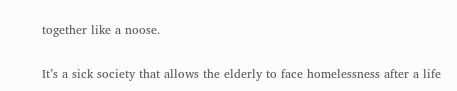together like a noose.

It’s a sick society that allows the elderly to face homelessness after a life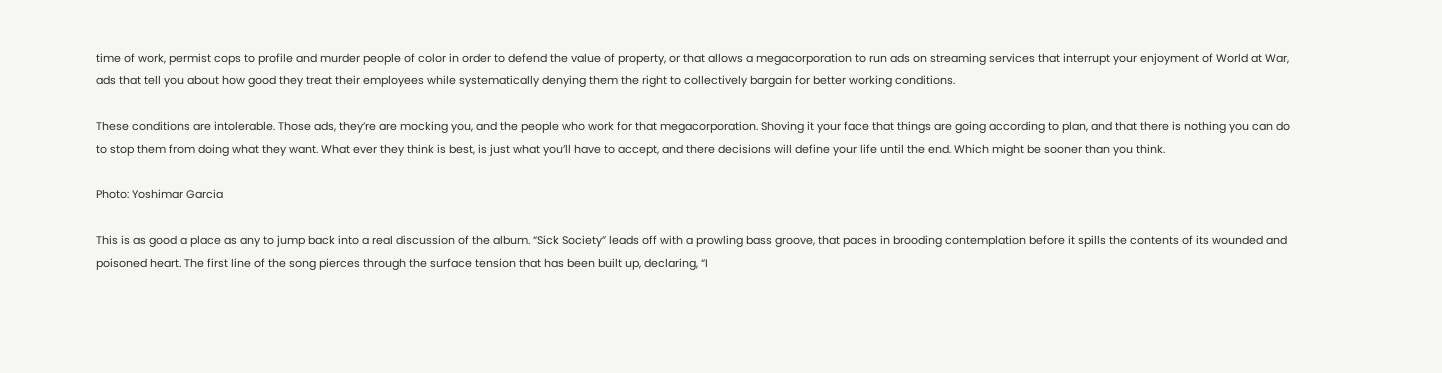time of work, permist cops to profile and murder people of color in order to defend the value of property, or that allows a megacorporation to run ads on streaming services that interrupt your enjoyment of World at War, ads that tell you about how good they treat their employees while systematically denying them the right to collectively bargain for better working conditions.

These conditions are intolerable. Those ads, they’re are mocking you, and the people who work for that megacorporation. Shoving it your face that things are going according to plan, and that there is nothing you can do to stop them from doing what they want. What ever they think is best, is just what you’ll have to accept, and there decisions will define your life until the end. Which might be sooner than you think.

Photo: Yoshimar Garcia

This is as good a place as any to jump back into a real discussion of the album. “Sick Society” leads off with a prowling bass groove, that paces in brooding contemplation before it spills the contents of its wounded and poisoned heart. The first line of the song pierces through the surface tension that has been built up, declaring, “I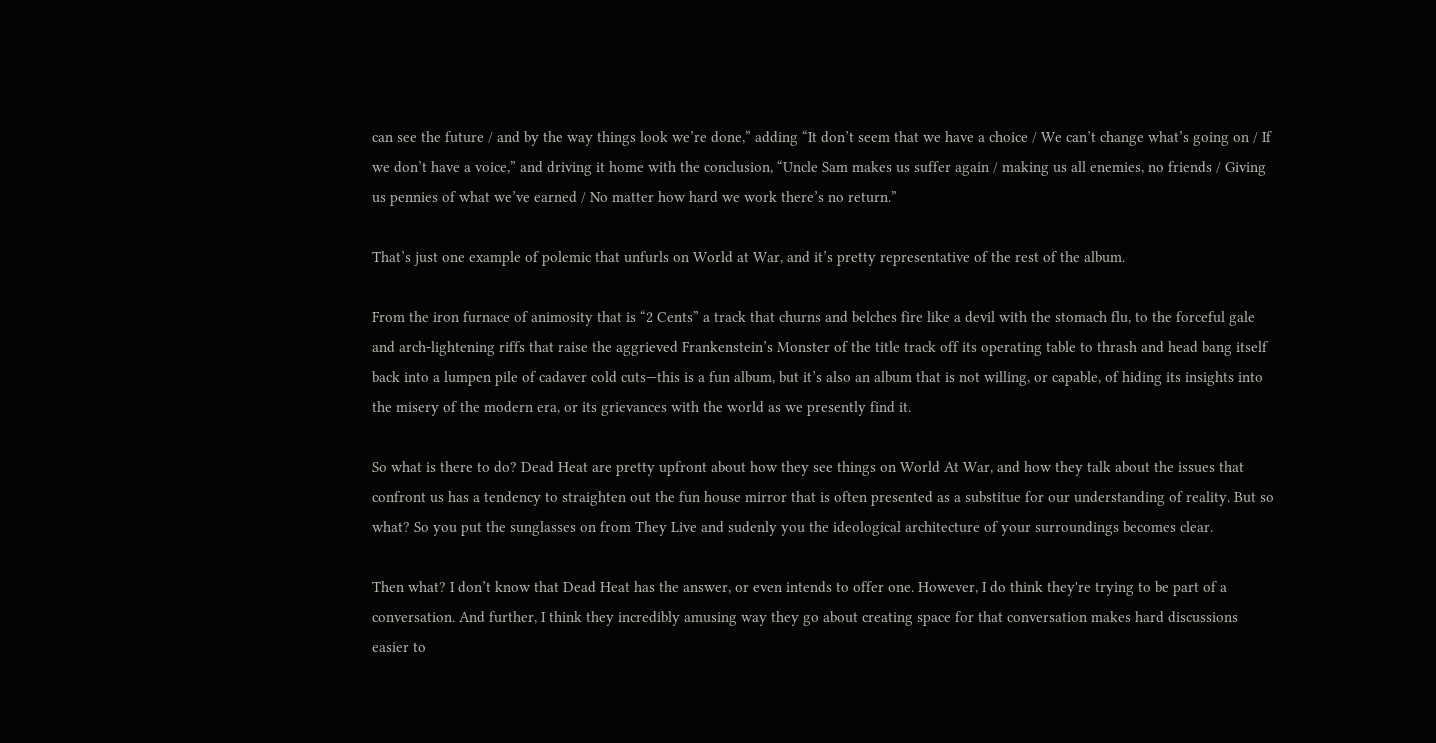can see the future / and by the way things look we’re done,” adding “It don’t seem that we have a choice / We can’t change what’s going on / If we don’t have a voice,” and driving it home with the conclusion, “Uncle Sam makes us suffer again / making us all enemies, no friends / Giving us pennies of what we’ve earned / No matter how hard we work there’s no return.”

That’s just one example of polemic that unfurls on World at War, and it’s pretty representative of the rest of the album.

From the iron furnace of animosity that is “2 Cents” a track that churns and belches fire like a devil with the stomach flu, to the forceful gale and arch-lightening riffs that raise the aggrieved Frankenstein’s Monster of the title track off its operating table to thrash and head bang itself back into a lumpen pile of cadaver cold cuts—this is a fun album, but it’s also an album that is not willing, or capable, of hiding its insights into the misery of the modern era, or its grievances with the world as we presently find it.

So what is there to do? Dead Heat are pretty upfront about how they see things on World At War, and how they talk about the issues that confront us has a tendency to straighten out the fun house mirror that is often presented as a substitue for our understanding of reality. But so what? So you put the sunglasses on from They Live and sudenly you the ideological architecture of your surroundings becomes clear.

Then what? I don’t know that Dead Heat has the answer, or even intends to offer one. However, I do think they're trying to be part of a conversation. And further, I think they incredibly amusing way they go about creating space for that conversation makes hard discussions easier to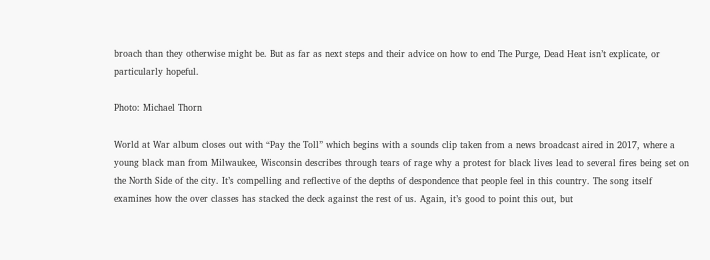broach than they otherwise might be. But as far as next steps and their advice on how to end The Purge, Dead Heat isn’t explicate, or particularly hopeful.

Photo: Michael Thorn

World at War album closes out with “Pay the Toll” which begins with a sounds clip taken from a news broadcast aired in 2017, where a young black man from Milwaukee, Wisconsin describes through tears of rage why a protest for black lives lead to several fires being set on the North Side of the city. It’s compelling and reflective of the depths of despondence that people feel in this country. The song itself examines how the over classes has stacked the deck against the rest of us. Again, it’s good to point this out, but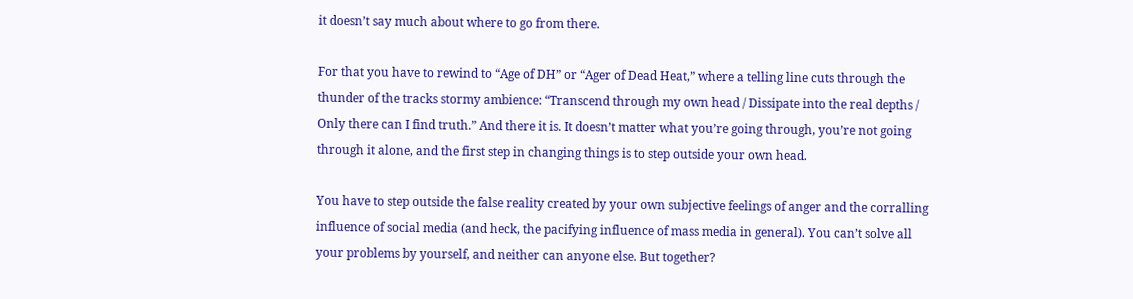it doesn’t say much about where to go from there.

For that you have to rewind to “Age of DH” or “Ager of Dead Heat,” where a telling line cuts through the thunder of the tracks stormy ambience: “Transcend through my own head / Dissipate into the real depths / Only there can I find truth.” And there it is. It doesn’t matter what you’re going through, you’re not going through it alone, and the first step in changing things is to step outside your own head.

You have to step outside the false reality created by your own subjective feelings of anger and the corralling influence of social media (and heck, the pacifying influence of mass media in general). You can’t solve all your problems by yourself, and neither can anyone else. But together?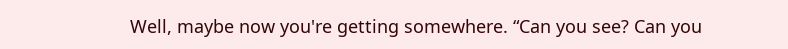Well, maybe now you're getting somewhere. “Can you see? Can you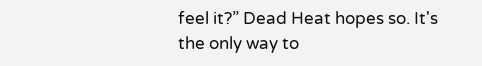feel it?” Dead Heat hopes so. It's the only way to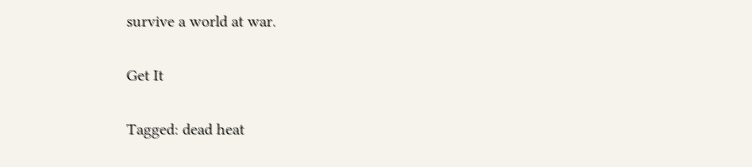survive a world at war.

Get It

Tagged: dead heat